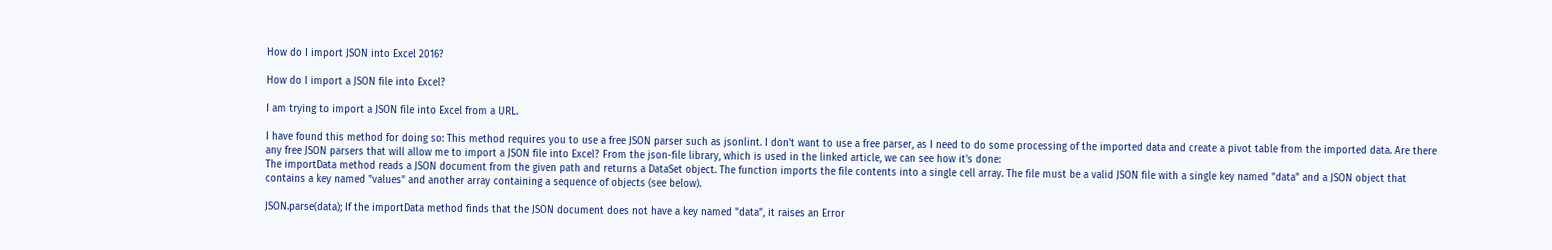How do I import JSON into Excel 2016?

How do I import a JSON file into Excel?

I am trying to import a JSON file into Excel from a URL.

I have found this method for doing so: This method requires you to use a free JSON parser such as jsonlint. I don't want to use a free parser, as I need to do some processing of the imported data and create a pivot table from the imported data. Are there any free JSON parsers that will allow me to import a JSON file into Excel? From the json-file library, which is used in the linked article, we can see how it's done:
The importData method reads a JSON document from the given path and returns a DataSet object. The function imports the file contents into a single cell array. The file must be a valid JSON file with a single key named "data" and a JSON object that contains a key named "values" and another array containing a sequence of objects (see below).

JSON.parse(data); If the importData method finds that the JSON document does not have a key named "data", it raises an Error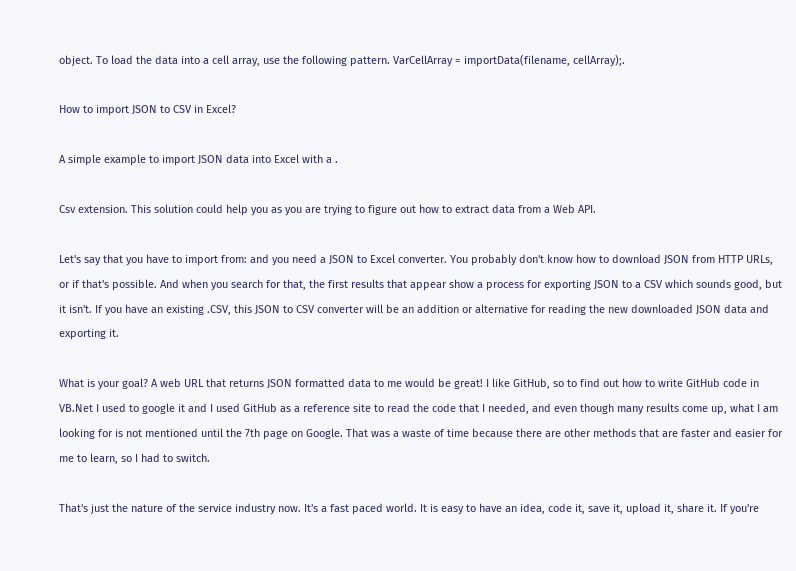object. To load the data into a cell array, use the following pattern. VarCellArray = importData(filename, cellArray);.

How to import JSON to CSV in Excel?

A simple example to import JSON data into Excel with a .

Csv extension. This solution could help you as you are trying to figure out how to extract data from a Web API.

Let's say that you have to import from: and you need a JSON to Excel converter. You probably don't know how to download JSON from HTTP URLs, or if that's possible. And when you search for that, the first results that appear show a process for exporting JSON to a CSV which sounds good, but it isn't. If you have an existing .CSV, this JSON to CSV converter will be an addition or alternative for reading the new downloaded JSON data and exporting it.

What is your goal? A web URL that returns JSON formatted data to me would be great! I like GitHub, so to find out how to write GitHub code in VB.Net I used to google it and I used GitHub as a reference site to read the code that I needed, and even though many results come up, what I am looking for is not mentioned until the 7th page on Google. That was a waste of time because there are other methods that are faster and easier for me to learn, so I had to switch.

That's just the nature of the service industry now. It's a fast paced world. It is easy to have an idea, code it, save it, upload it, share it. If you're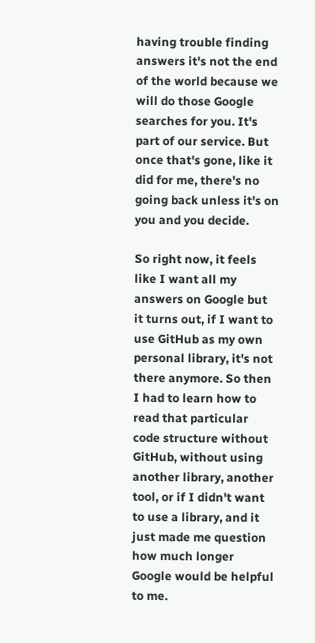having trouble finding answers it's not the end of the world because we will do those Google searches for you. It's part of our service. But once that's gone, like it did for me, there's no going back unless it's on you and you decide.

So right now, it feels like I want all my answers on Google but it turns out, if I want to use GitHub as my own personal library, it's not there anymore. So then I had to learn how to read that particular code structure without GitHub, without using another library, another tool, or if I didn't want to use a library, and it just made me question how much longer Google would be helpful to me.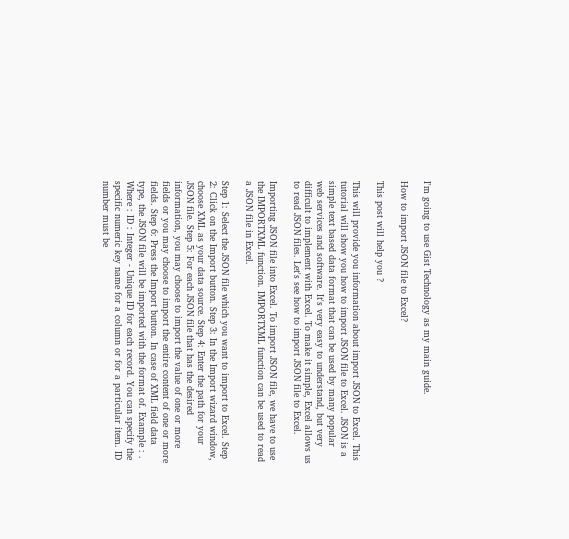I'm going to use Gist Technology as my main guide.

How to import JSON file to Excel?

This post will help you ?

This will provide you information about import JSON to Excel. This tutorial will show you how to import JSON file to Excel. JSON is a simple text based data format that can be used by many popular web services and software. It's very easy to understand, but very difficult to implement with Excel. To make it simple, Excel allows us to read JSON files. Let's see how to import JSON file to Excel.

Importing JSON file into Excel. To import JSON file, we have to use the IMPORTXML function. IMPORTXML function can be used to read a JSON file in Excel.

Step 1: Select the JSON file which you want to import to Excel. Step 2: Click on the Import button. Step 3: In the Import wizard window, choose XML as your data source. Step 4: Enter the path for your JSON file. Step 5: For each JSON file that has the desired information, you may choose to import the value of one or more fields or you may choose to import the entire content of one or more fields. Step 6: Press the Import button. In case of XML field data type, the JSON file will be imported with the format of. Example : . Where : ID : Integer - Unique ID for each record. You can specify the specific numeric key name for a column or for a particular item. ID number must be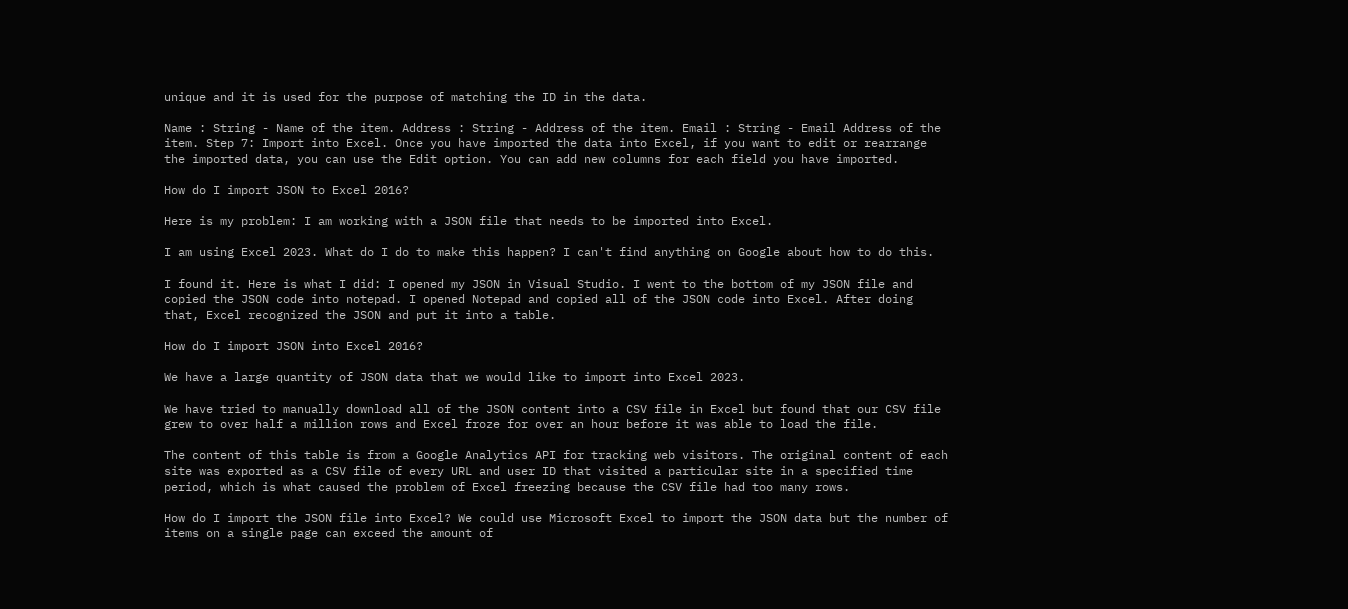unique and it is used for the purpose of matching the ID in the data.

Name : String - Name of the item. Address : String - Address of the item. Email : String - Email Address of the item. Step 7: Import into Excel. Once you have imported the data into Excel, if you want to edit or rearrange the imported data, you can use the Edit option. You can add new columns for each field you have imported.

How do I import JSON to Excel 2016?

Here is my problem: I am working with a JSON file that needs to be imported into Excel.

I am using Excel 2023. What do I do to make this happen? I can't find anything on Google about how to do this.

I found it. Here is what I did: I opened my JSON in Visual Studio. I went to the bottom of my JSON file and copied the JSON code into notepad. I opened Notepad and copied all of the JSON code into Excel. After doing that, Excel recognized the JSON and put it into a table.

How do I import JSON into Excel 2016?

We have a large quantity of JSON data that we would like to import into Excel 2023.

We have tried to manually download all of the JSON content into a CSV file in Excel but found that our CSV file grew to over half a million rows and Excel froze for over an hour before it was able to load the file.

The content of this table is from a Google Analytics API for tracking web visitors. The original content of each site was exported as a CSV file of every URL and user ID that visited a particular site in a specified time period, which is what caused the problem of Excel freezing because the CSV file had too many rows.

How do I import the JSON file into Excel? We could use Microsoft Excel to import the JSON data but the number of items on a single page can exceed the amount of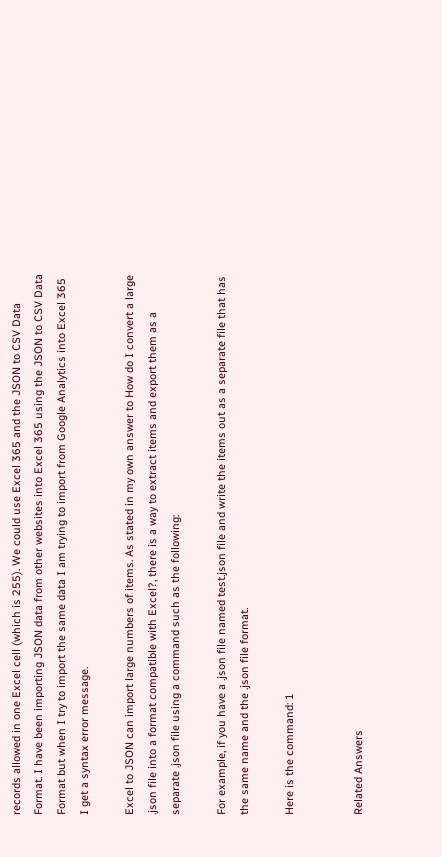records allowed in one Excel cell (which is 255). We could use Excel 365 and the JSON to CSV Data Format. I have been importing JSON data from other websites into Excel 365 using the JSON to CSV Data Format but when I try to import the same data I am trying to import from Google Analytics into Excel 365 I get a syntax error message.

Excel to JSON can import large numbers of items. As stated in my own answer to How do I convert a large .json file into a format compatible with Excel?, there is a way to extract items and export them as a separate .json file using a command such as the following:

For example, if you have a .json file named test.json file and write the items out as a separate file that has the same name and the .json file format.

Here is the command: 1


Related Answers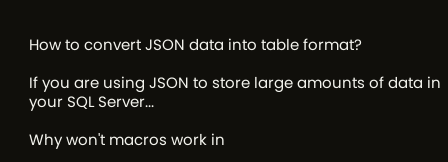How to convert JSON data into table format?

If you are using JSON to store large amounts of data in your SQL Server...

Why won't macros work in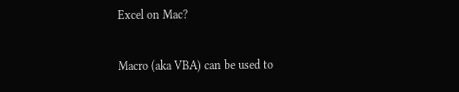Excel on Mac?

Macro (aka VBA) can be used to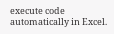execute code automatically in Excel.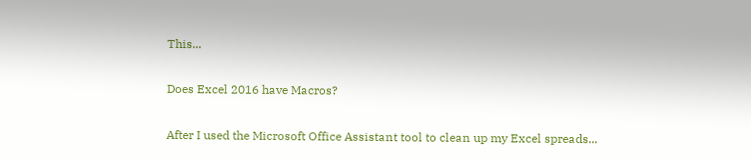This...

Does Excel 2016 have Macros?

After I used the Microsoft Office Assistant tool to clean up my Excel spreads...